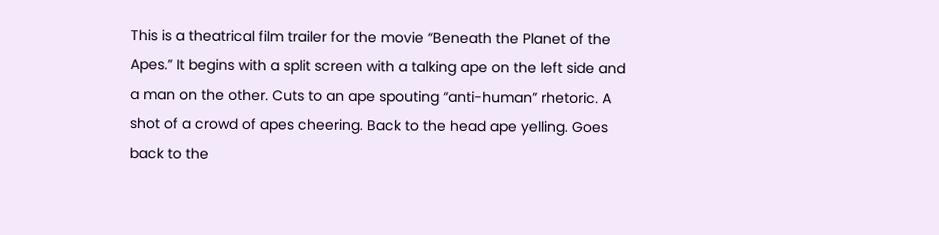This is a theatrical film trailer for the movie “Beneath the Planet of the Apes.” It begins with a split screen with a talking ape on the left side and a man on the other. Cuts to an ape spouting “anti-human” rhetoric. A shot of a crowd of apes cheering. Back to the head ape yelling. Goes back to the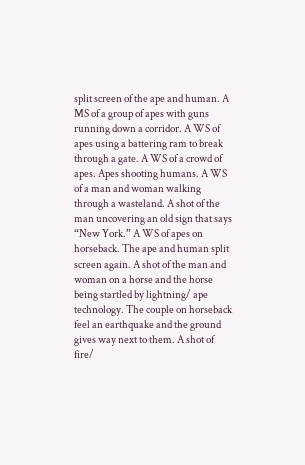split screen of the ape and human. A MS of a group of apes with guns running down a corridor. A WS of apes using a battering ram to break through a gate. A WS of a crowd of apes. Apes shooting humans. A WS of a man and woman walking through a wasteland. A shot of the man uncovering an old sign that says “New York.” A WS of apes on horseback. The ape and human split screen again. A shot of the man and woman on a horse and the horse being startled by lightning/ ape technology. The couple on horseback feel an earthquake and the ground gives way next to them. A shot of fire/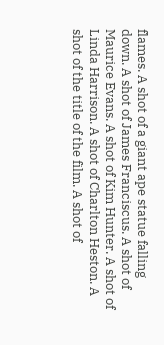flames. A shot of a giant ape statue falling down. A shot of James Franciscus. A shot of Maurice Evans. A shot of Kim Hunter. A shot of Linda Harrison. A shot of Charlton Heston. A shot of the title of the film. A shot of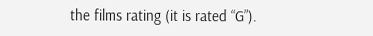the films rating (it is rated “G”).